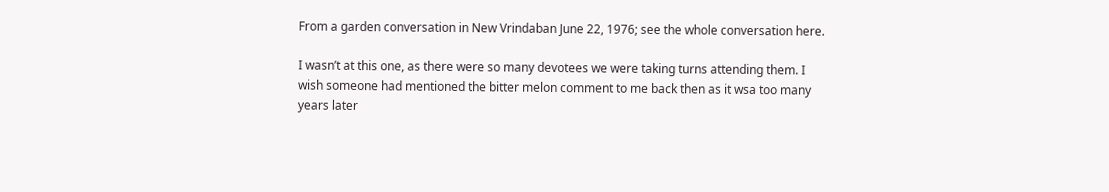From a garden conversation in New Vrindaban June 22, 1976; see the whole conversation here.

I wasn’t at this one, as there were so many devotees we were taking turns attending them. I wish someone had mentioned the bitter melon comment to me back then as it wsa too many years later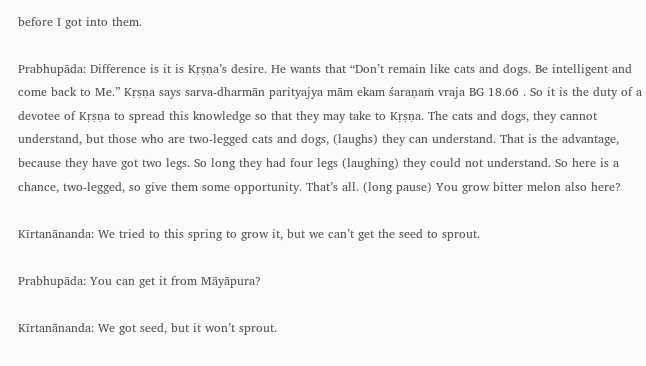before I got into them.

Prabhupāda: Difference is it is Kṛṣṇa’s desire. He wants that “Don’t remain like cats and dogs. Be intelligent and come back to Me.” Kṛṣṇa says sarva-dharmān parityajya mām ekam śaraṇaṁ vraja BG 18.66 . So it is the duty of a devotee of Kṛṣṇa to spread this knowledge so that they may take to Kṛṣṇa. The cats and dogs, they cannot understand, but those who are two-legged cats and dogs, (laughs) they can understand. That is the advantage, because they have got two legs. So long they had four legs (laughing) they could not understand. So here is a chance, two-legged, so give them some opportunity. That’s all. (long pause) You grow bitter melon also here?

Kīrtanānanda: We tried to this spring to grow it, but we can’t get the seed to sprout.

Prabhupāda: You can get it from Māyāpura?

Kīrtanānanda: We got seed, but it won’t sprout.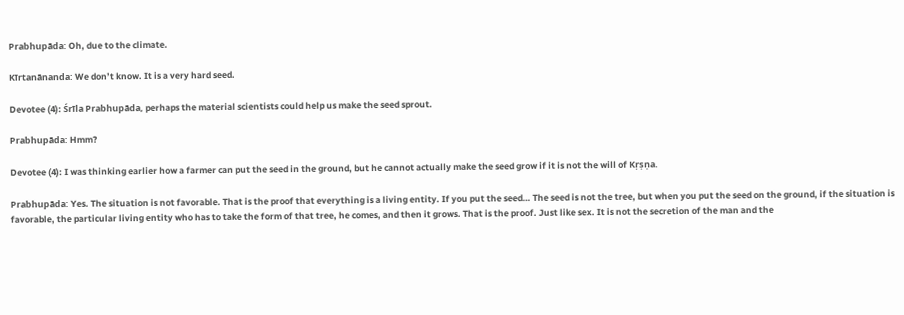Prabhupāda: Oh, due to the climate.

Kīrtanānanda: We don’t know. It is a very hard seed.

Devotee (4): Śrīla Prabhupāda, perhaps the material scientists could help us make the seed sprout.

Prabhupāda: Hmm?

Devotee (4): I was thinking earlier how a farmer can put the seed in the ground, but he cannot actually make the seed grow if it is not the will of Kṛṣṇa.

Prabhupāda: Yes. The situation is not favorable. That is the proof that everything is a living entity. If you put the seed… The seed is not the tree, but when you put the seed on the ground, if the situation is favorable, the particular living entity who has to take the form of that tree, he comes, and then it grows. That is the proof. Just like sex. It is not the secretion of the man and the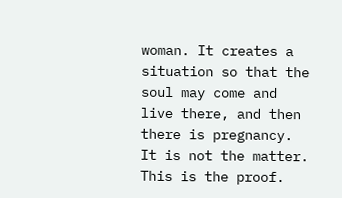woman. It creates a situation so that the soul may come and live there, and then there is pregnancy. It is not the matter. This is the proof.